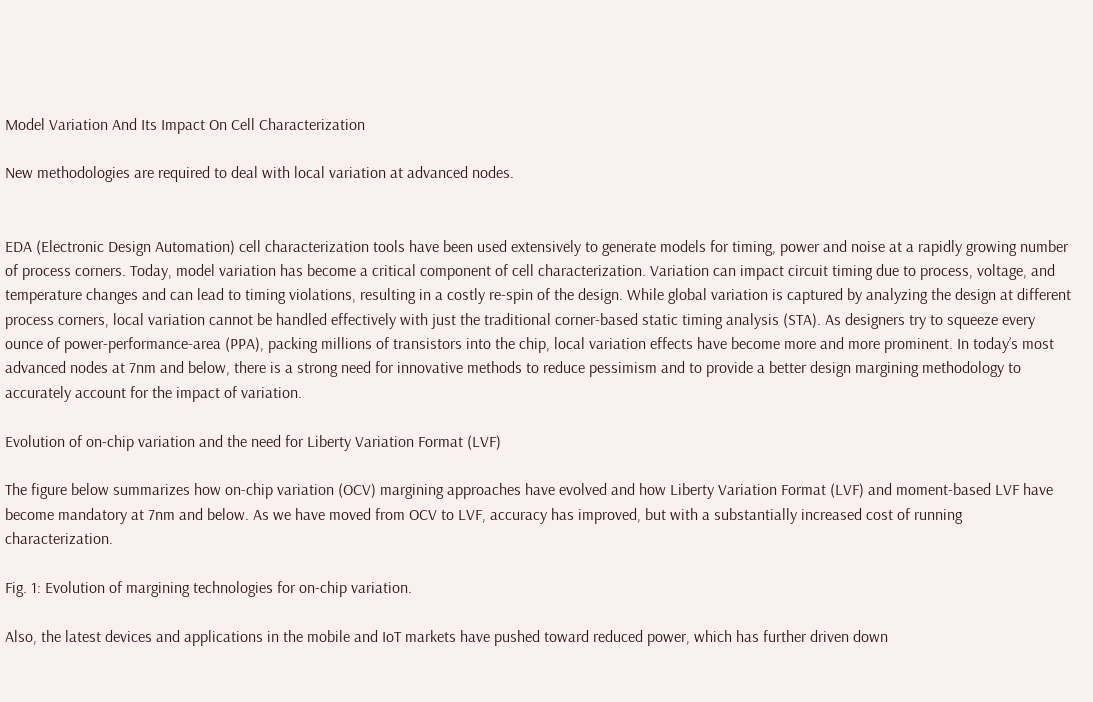Model Variation And Its Impact On Cell Characterization

New methodologies are required to deal with local variation at advanced nodes.


EDA (Electronic Design Automation) cell characterization tools have been used extensively to generate models for timing, power and noise at a rapidly growing number of process corners. Today, model variation has become a critical component of cell characterization. Variation can impact circuit timing due to process, voltage, and temperature changes and can lead to timing violations, resulting in a costly re-spin of the design. While global variation is captured by analyzing the design at different process corners, local variation cannot be handled effectively with just the traditional corner-based static timing analysis (STA). As designers try to squeeze every ounce of power-performance-area (PPA), packing millions of transistors into the chip, local variation effects have become more and more prominent. In today’s most advanced nodes at 7nm and below, there is a strong need for innovative methods to reduce pessimism and to provide a better design margining methodology to accurately account for the impact of variation.

Evolution of on-chip variation and the need for Liberty Variation Format (LVF)

The figure below summarizes how on-chip variation (OCV) margining approaches have evolved and how Liberty Variation Format (LVF) and moment-based LVF have become mandatory at 7nm and below. As we have moved from OCV to LVF, accuracy has improved, but with a substantially increased cost of running characterization.

Fig. 1: Evolution of margining technologies for on-chip variation.

Also, the latest devices and applications in the mobile and IoT markets have pushed toward reduced power, which has further driven down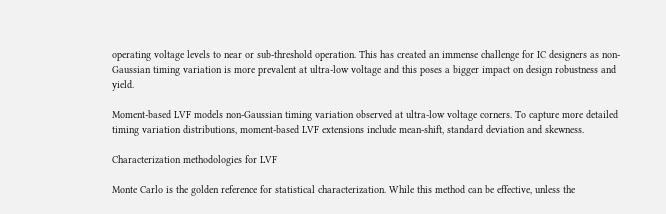operating voltage levels to near or sub-threshold operation. This has created an immense challenge for IC designers as non-Gaussian timing variation is more prevalent at ultra-low voltage and this poses a bigger impact on design robustness and yield.

Moment-based LVF models non-Gaussian timing variation observed at ultra-low voltage corners. To capture more detailed timing variation distributions, moment-based LVF extensions include mean-shift, standard deviation and skewness.

Characterization methodologies for LVF

Monte Carlo is the golden reference for statistical characterization. While this method can be effective, unless the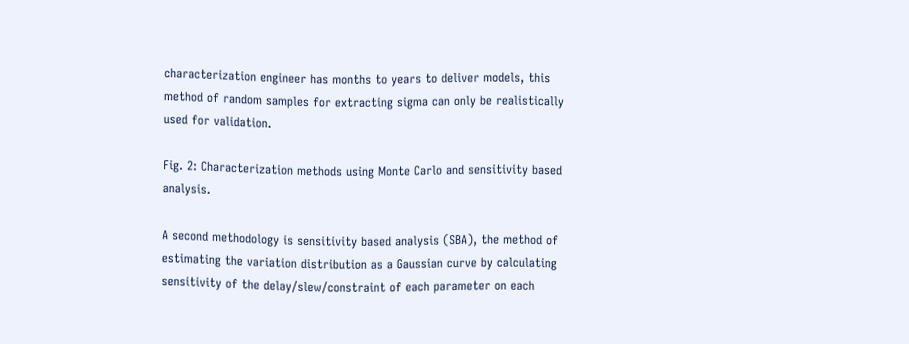characterization engineer has months to years to deliver models, this method of random samples for extracting sigma can only be realistically used for validation.

Fig. 2: Characterization methods using Monte Carlo and sensitivity based analysis.

A second methodology is sensitivity based analysis (SBA), the method of estimating the variation distribution as a Gaussian curve by calculating sensitivity of the delay/slew/constraint of each parameter on each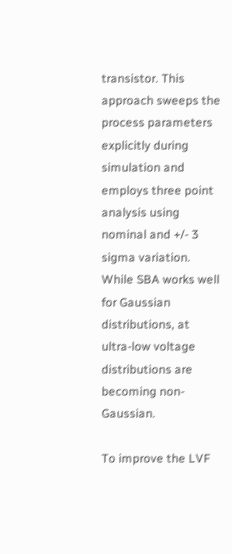transistor. This approach sweeps the process parameters explicitly during simulation and employs three point analysis using nominal and +/- 3 sigma variation. While SBA works well for Gaussian distributions, at ultra-low voltage distributions are becoming non-Gaussian.

To improve the LVF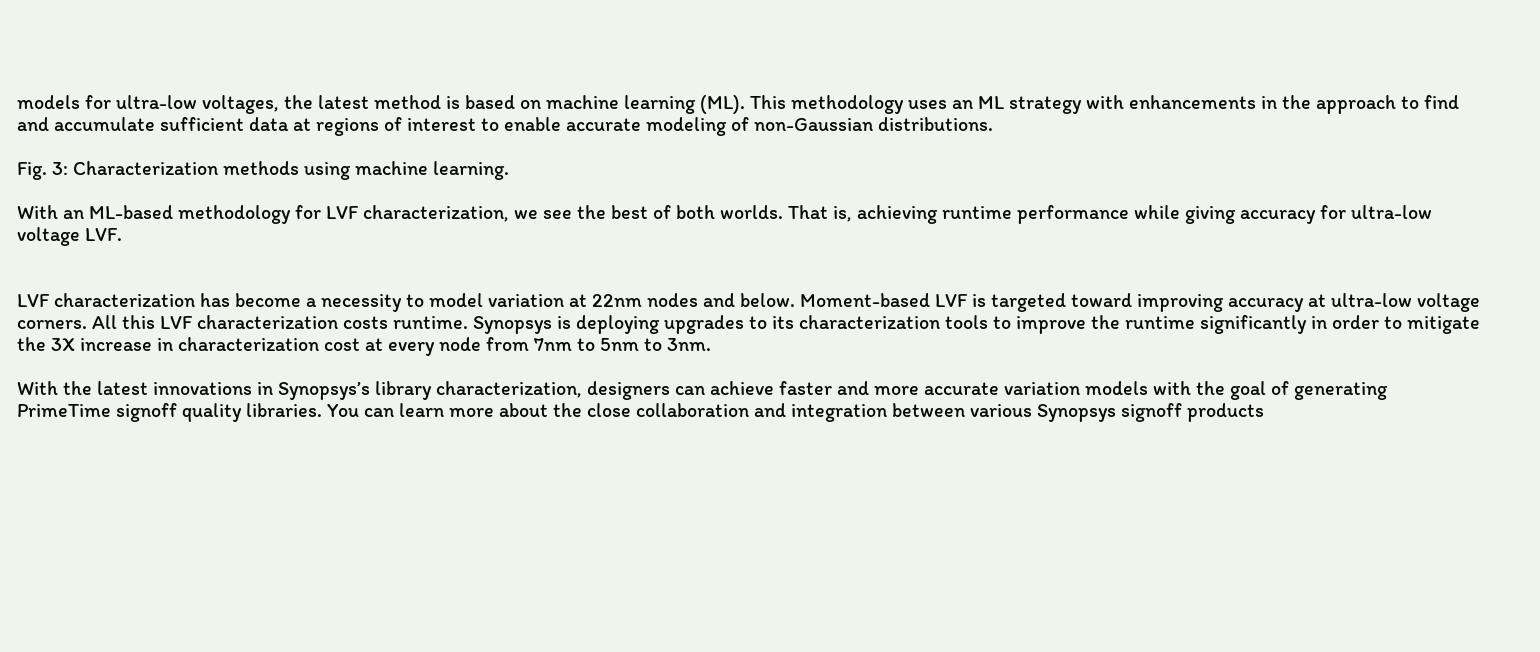models for ultra-low voltages, the latest method is based on machine learning (ML). This methodology uses an ML strategy with enhancements in the approach to find and accumulate sufficient data at regions of interest to enable accurate modeling of non-Gaussian distributions.

Fig. 3: Characterization methods using machine learning.

With an ML-based methodology for LVF characterization, we see the best of both worlds. That is, achieving runtime performance while giving accuracy for ultra-low voltage LVF.


LVF characterization has become a necessity to model variation at 22nm nodes and below. Moment-based LVF is targeted toward improving accuracy at ultra-low voltage corners. All this LVF characterization costs runtime. Synopsys is deploying upgrades to its characterization tools to improve the runtime significantly in order to mitigate the 3X increase in characterization cost at every node from 7nm to 5nm to 3nm.

With the latest innovations in Synopsys’s library characterization, designers can achieve faster and more accurate variation models with the goal of generating PrimeTime signoff quality libraries. You can learn more about the close collaboration and integration between various Synopsys signoff products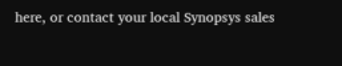here, or contact your local Synopsys sales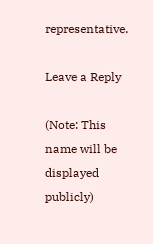representative.

Leave a Reply

(Note: This name will be displayed publicly)